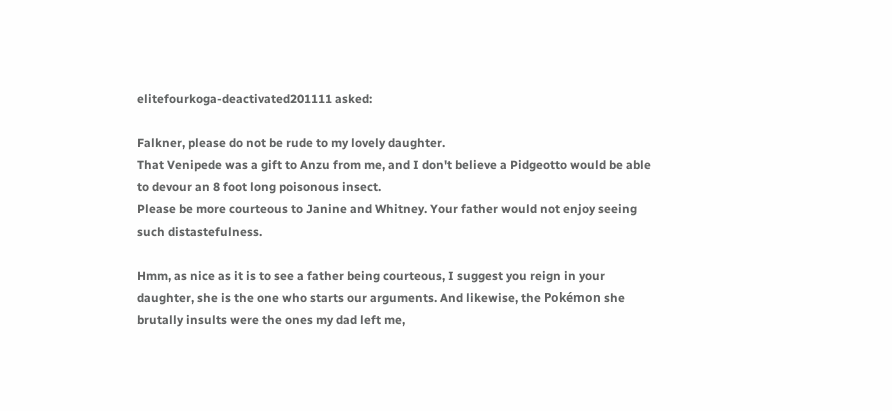elitefourkoga-deactivated201111 asked:

Falkner, please do not be rude to my lovely daughter.
That Venipede was a gift to Anzu from me, and I don't believe a Pidgeotto would be able to devour an 8 foot long poisonous insect.
Please be more courteous to Janine and Whitney. Your father would not enjoy seeing such distastefulness.

Hmm, as nice as it is to see a father being courteous, I suggest you reign in your daughter, she is the one who starts our arguments. And likewise, the Pokémon she brutally insults were the ones my dad left me,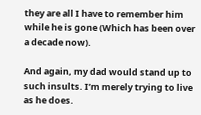they are all I have to remember him while he is gone (Which has been over a decade now).

And again, my dad would stand up to such insults. I’m merely trying to live as he does.